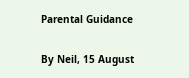Parental Guidance

By Neil, 15 August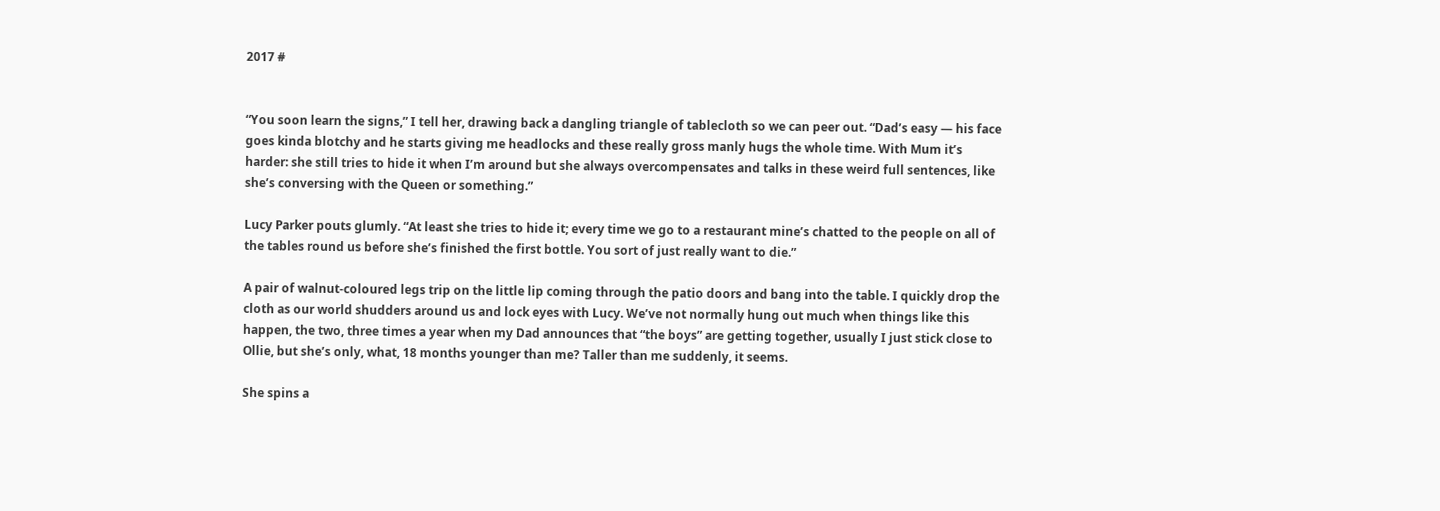2017 #


“You soon learn the signs,” I tell her, drawing back a dangling triangle of tablecloth so we can peer out. “Dad’s easy — his face goes kinda blotchy and he starts giving me headlocks and these really gross manly hugs the whole time. With Mum it’s harder: she still tries to hide it when I’m around but she always overcompensates and talks in these weird full sentences, like she’s conversing with the Queen or something.”

Lucy Parker pouts glumly. “At least she tries to hide it; every time we go to a restaurant mine’s chatted to the people on all of the tables round us before she’s finished the first bottle. You sort of just really want to die.”

A pair of walnut-coloured legs trip on the little lip coming through the patio doors and bang into the table. I quickly drop the cloth as our world shudders around us and lock eyes with Lucy. We’ve not normally hung out much when things like this happen, the two, three times a year when my Dad announces that “the boys” are getting together, usually I just stick close to Ollie, but she’s only, what, 18 months younger than me? Taller than me suddenly, it seems.

She spins a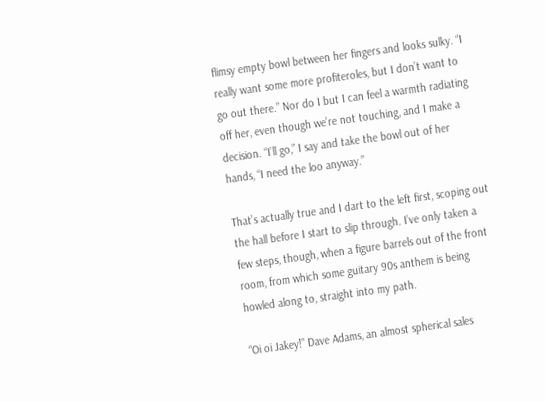flimsy empty bowl between her fingers and looks sulky. “I really want some more profiteroles, but I don’t want to go out there.” Nor do I but I can feel a warmth radiating off her, even though we’re not touching, and I make a decision. “I’ll go,” I say and take the bowl out of her hands, “I need the loo anyway.”

That’s actually true and I dart to the left first, scoping out the hall before I start to slip through. I’ve only taken a few steps, though, when a figure barrels out of the front room, from which some guitary 90s anthem is being howled along to, straight into my path.

“Oi oi Jakey!” Dave Adams, an almost spherical sales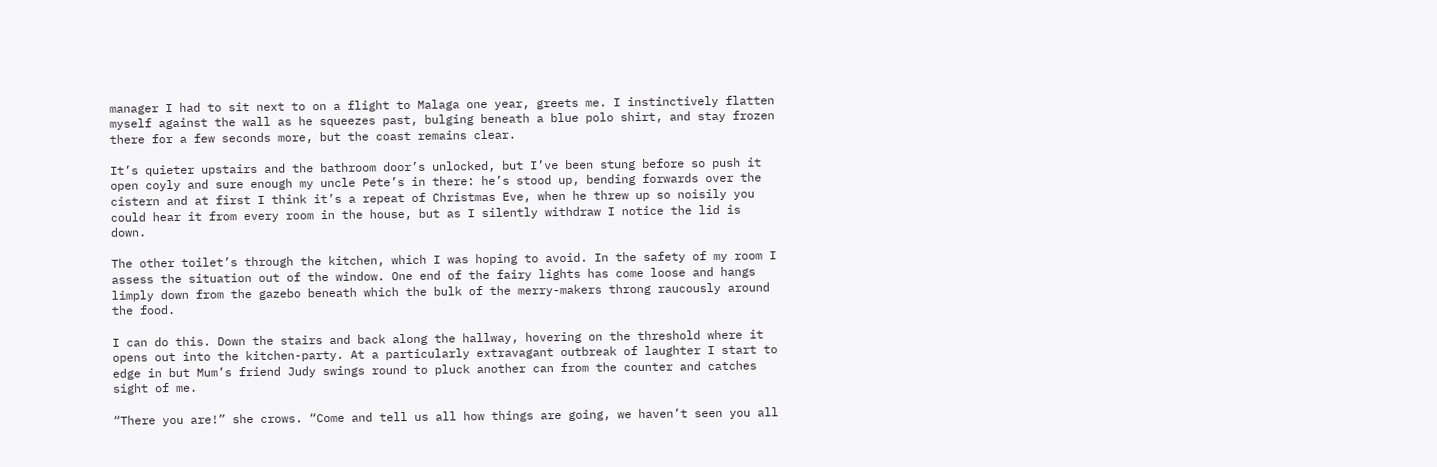manager I had to sit next to on a flight to Malaga one year, greets me. I instinctively flatten myself against the wall as he squeezes past, bulging beneath a blue polo shirt, and stay frozen there for a few seconds more, but the coast remains clear.

It’s quieter upstairs and the bathroom door’s unlocked, but I’ve been stung before so push it open coyly and sure enough my uncle Pete’s in there: he’s stood up, bending forwards over the cistern and at first I think it’s a repeat of Christmas Eve, when he threw up so noisily you could hear it from every room in the house, but as I silently withdraw I notice the lid is down.

The other toilet’s through the kitchen, which I was hoping to avoid. In the safety of my room I assess the situation out of the window. One end of the fairy lights has come loose and hangs limply down from the gazebo beneath which the bulk of the merry-makers throng raucously around the food.

I can do this. Down the stairs and back along the hallway, hovering on the threshold where it opens out into the kitchen-party. At a particularly extravagant outbreak of laughter I start to edge in but Mum’s friend Judy swings round to pluck another can from the counter and catches sight of me.

“There you are!” she crows. “Come and tell us all how things are going, we haven’t seen you all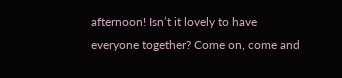afternoon! Isn’t it lovely to have everyone together? Come on, come and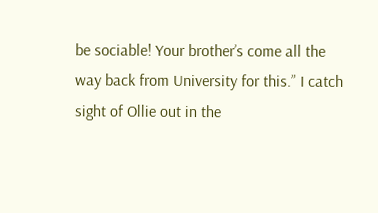be sociable! Your brother’s come all the way back from University for this.” I catch sight of Ollie out in the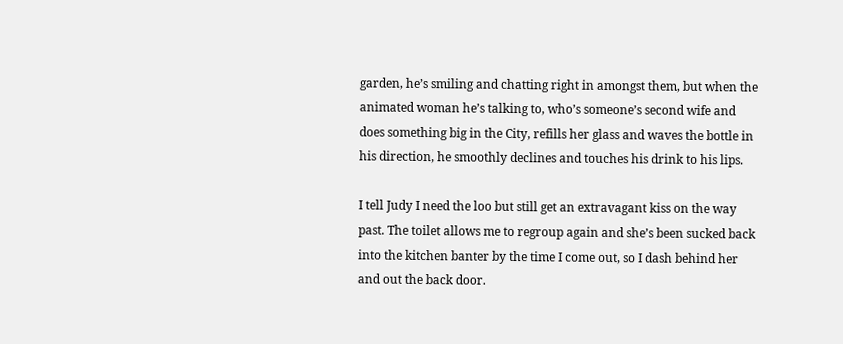garden, he’s smiling and chatting right in amongst them, but when the animated woman he’s talking to, who’s someone’s second wife and does something big in the City, refills her glass and waves the bottle in his direction, he smoothly declines and touches his drink to his lips.

I tell Judy I need the loo but still get an extravagant kiss on the way past. The toilet allows me to regroup again and she’s been sucked back into the kitchen banter by the time I come out, so I dash behind her and out the back door.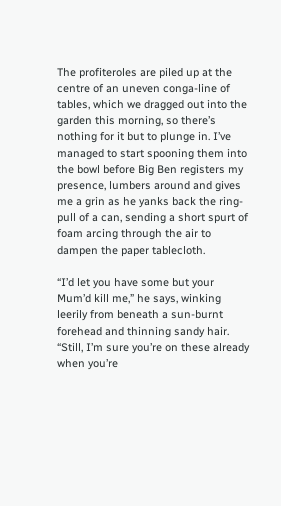The profiteroles are piled up at the centre of an uneven conga-line of tables, which we dragged out into the garden this morning, so there’s nothing for it but to plunge in. I’ve managed to start spooning them into the bowl before Big Ben registers my presence, lumbers around and gives me a grin as he yanks back the ring-pull of a can, sending a short spurt of foam arcing through the air to dampen the paper tablecloth.

“I’d let you have some but your Mum’d kill me,” he says, winking leerily from beneath a sun-burnt forehead and thinning sandy hair. “Still, I’m sure you’re on these already when you’re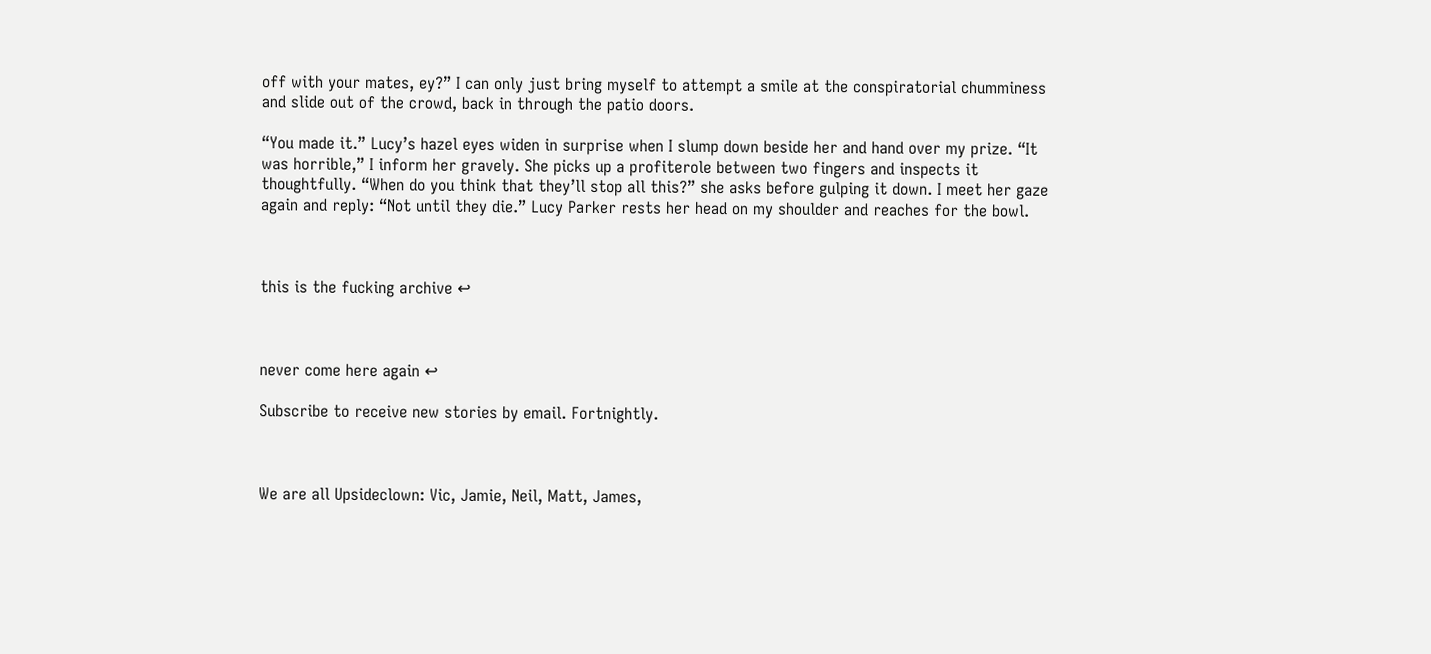off with your mates, ey?” I can only just bring myself to attempt a smile at the conspiratorial chumminess and slide out of the crowd, back in through the patio doors.

“You made it.” Lucy’s hazel eyes widen in surprise when I slump down beside her and hand over my prize. “It was horrible,” I inform her gravely. She picks up a profiterole between two fingers and inspects it thoughtfully. “When do you think that they’ll stop all this?” she asks before gulping it down. I meet her gaze again and reply: “Not until they die.” Lucy Parker rests her head on my shoulder and reaches for the bowl.



this is the fucking archive ↩



never come here again ↩

Subscribe to receive new stories by email. Fortnightly.



We are all Upsideclown: Vic, Jamie, Neil, Matt, James,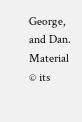George, and Dan. Material © its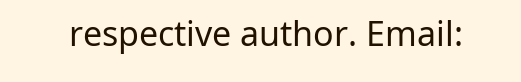respective author. Email: